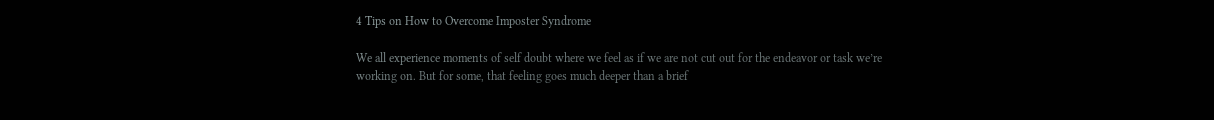4 Tips on How to Overcome Imposter Syndrome

We all experience moments of self doubt where we feel as if we are not cut out for the endeavor or task we’re working on. But for some, that feeling goes much deeper than a brief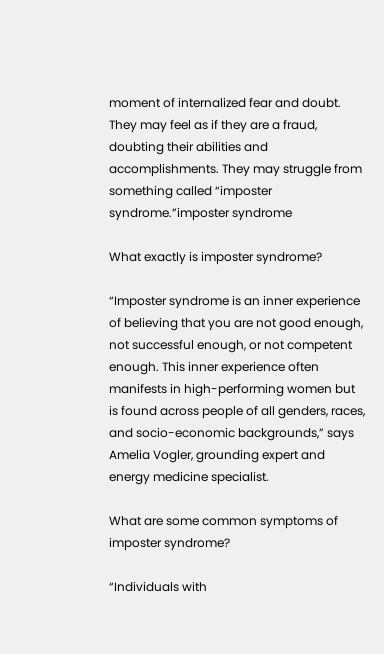moment of internalized fear and doubt. They may feel as if they are a fraud, doubting their abilities and accomplishments. They may struggle from something called “imposter syndrome.”imposter syndrome

What exactly is imposter syndrome?

“Imposter syndrome is an inner experience of believing that you are not good enough, not successful enough, or not competent enough. This inner experience often manifests in high-performing women but is found across people of all genders, races, and socio-economic backgrounds,” says Amelia Vogler, grounding expert and energy medicine specialist.

What are some common symptoms of imposter syndrome?

“Individuals with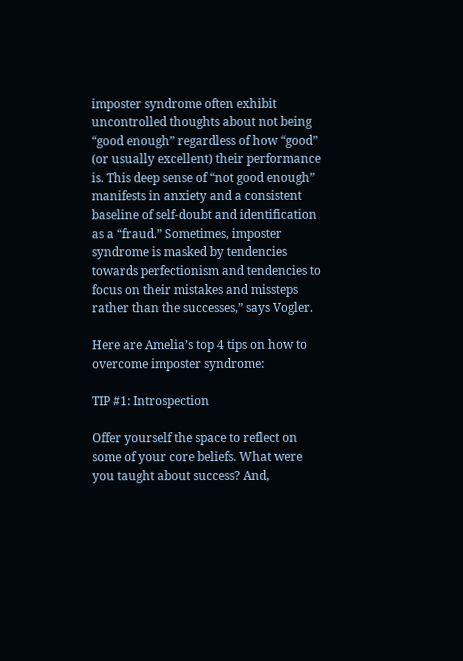imposter syndrome often exhibit uncontrolled thoughts about not being “good enough” regardless of how “good” (or usually excellent) their performance is. This deep sense of “not good enough” manifests in anxiety and a consistent baseline of self-doubt and identification as a “fraud.” Sometimes, imposter syndrome is masked by tendencies towards perfectionism and tendencies to focus on their mistakes and missteps rather than the successes,” says Vogler.

Here are Amelia’s top 4 tips on how to overcome imposter syndrome:

TIP #1: Introspection

Offer yourself the space to reflect on some of your core beliefs. What were you taught about success? And,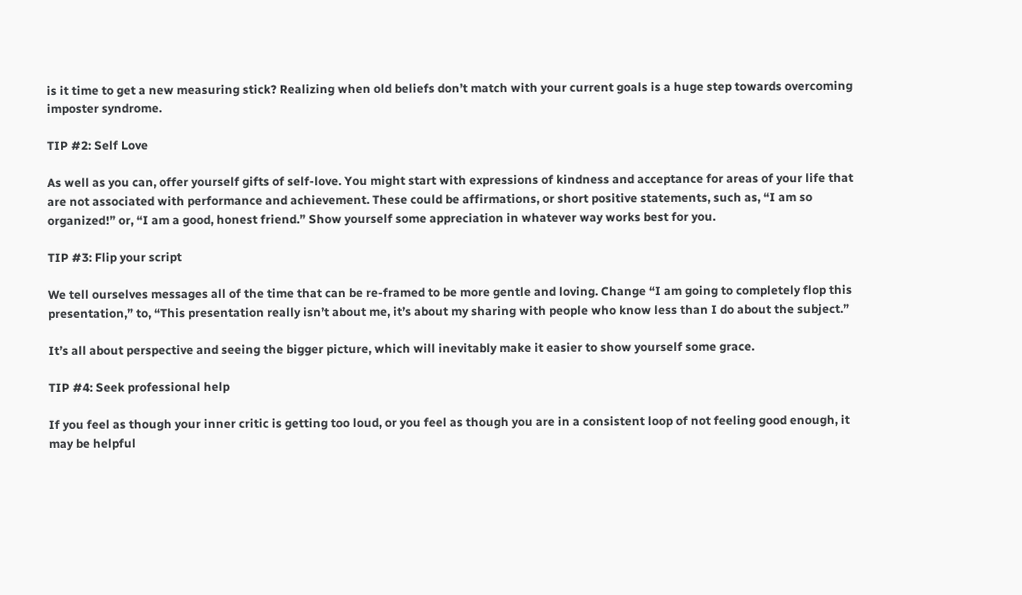is it time to get a new measuring stick? Realizing when old beliefs don’t match with your current goals is a huge step towards overcoming imposter syndrome.

TIP #2: Self Love

As well as you can, offer yourself gifts of self-love. You might start with expressions of kindness and acceptance for areas of your life that are not associated with performance and achievement. These could be affirmations, or short positive statements, such as, “I am so organized!” or, “I am a good, honest friend.” Show yourself some appreciation in whatever way works best for you.

TIP #3: Flip your script

We tell ourselves messages all of the time that can be re-framed to be more gentle and loving. Change “I am going to completely flop this presentation,” to, “This presentation really isn’t about me, it’s about my sharing with people who know less than I do about the subject.”

It’s all about perspective and seeing the bigger picture, which will inevitably make it easier to show yourself some grace.

TIP #4: Seek professional help

If you feel as though your inner critic is getting too loud, or you feel as though you are in a consistent loop of not feeling good enough, it may be helpful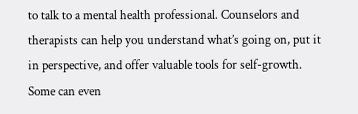to talk to a mental health professional. Counselors and therapists can help you understand what’s going on, put it in perspective, and offer valuable tools for self-growth. Some can even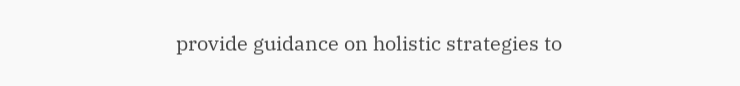provide guidance on holistic strategies to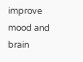improve mood and brain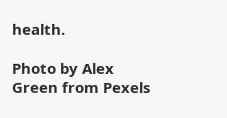health.

Photo by Alex Green from Pexels